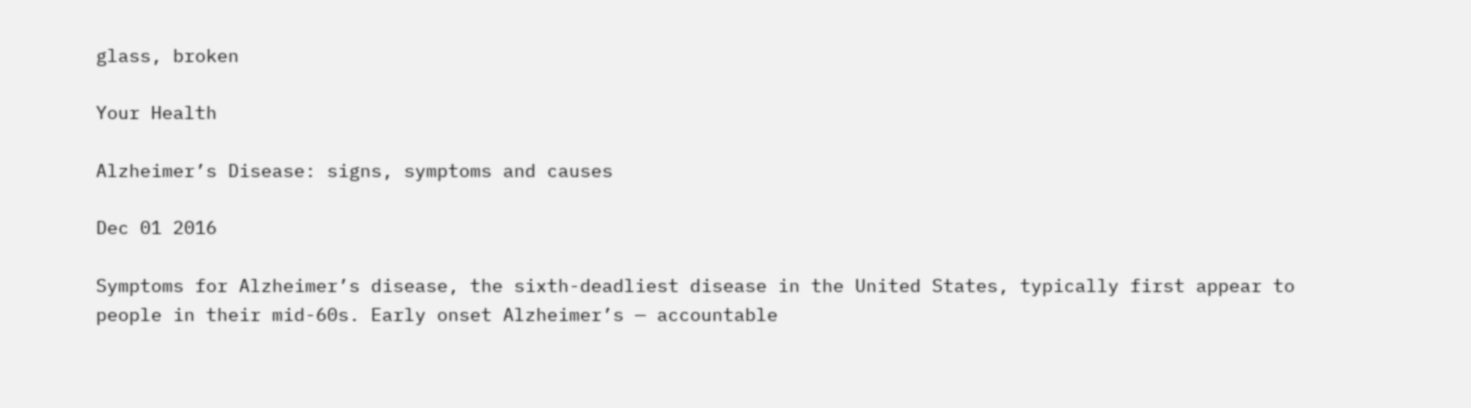glass, broken

Your Health

Alzheimer’s Disease: signs, symptoms and causes

Dec 01 2016

Symptoms for Alzheimer’s disease, the sixth-deadliest disease in the United States, typically first appear to people in their mid-60s. Early onset Alzheimer’s — accountable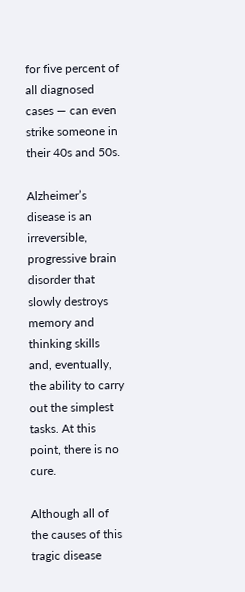for five percent of all diagnosed cases — can even strike someone in their 40s and 50s.

Alzheimer’s disease is an irreversible, progressive brain disorder that slowly destroys memory and thinking skills and, eventually, the ability to carry out the simplest tasks. At this point, there is no cure.

Although all of the causes of this tragic disease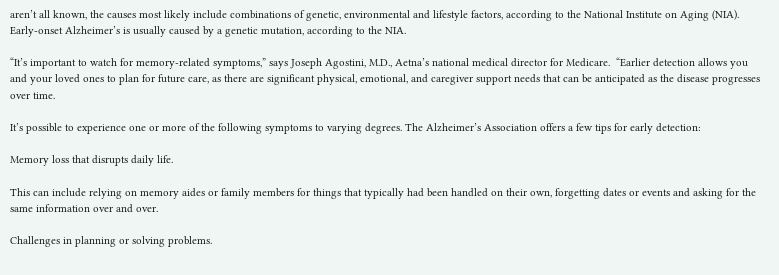aren’t all known, the causes most likely include combinations of genetic, environmental and lifestyle factors, according to the National Institute on Aging (NIA). Early-onset Alzheimer’s is usually caused by a genetic mutation, according to the NIA.

“It’s important to watch for memory-related symptoms,” says Joseph Agostini, M.D., Aetna’s national medical director for Medicare.  “Earlier detection allows you and your loved ones to plan for future care, as there are significant physical, emotional, and caregiver support needs that can be anticipated as the disease progresses over time.

It’s possible to experience one or more of the following symptoms to varying degrees. The Alzheimer’s Association offers a few tips for early detection:

Memory loss that disrupts daily life.

This can include relying on memory aides or family members for things that typically had been handled on their own, forgetting dates or events and asking for the same information over and over.

Challenges in planning or solving problems.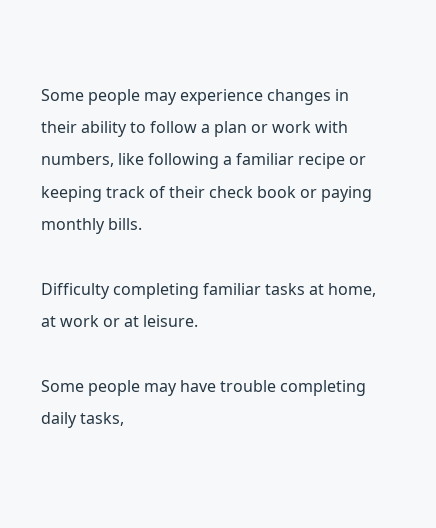Some people may experience changes in their ability to follow a plan or work with numbers, like following a familiar recipe or keeping track of their check book or paying monthly bills.

Difficulty completing familiar tasks at home, at work or at leisure.

Some people may have trouble completing daily tasks,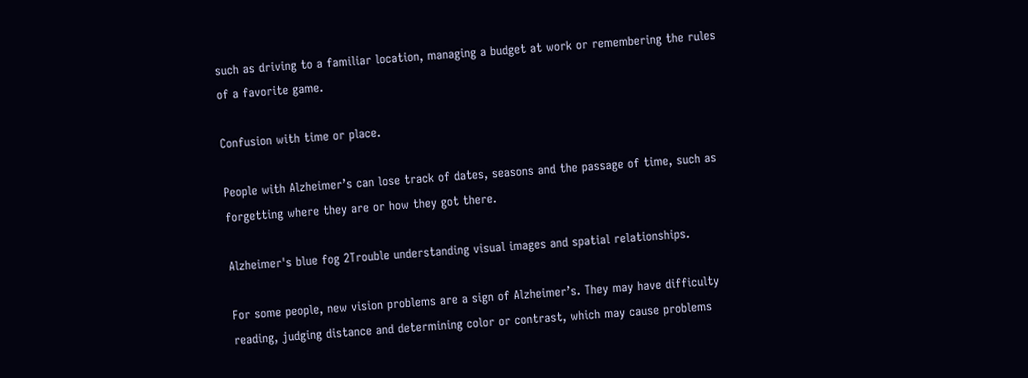such as driving to a familiar location, managing a budget at work or remembering the rules of a favorite game.

Confusion with time or place.

People with Alzheimer’s can lose track of dates, seasons and the passage of time, such as forgetting where they are or how they got there.

Alzheimer's blue fog 2Trouble understanding visual images and spatial relationships.

For some people, new vision problems are a sign of Alzheimer’s. They may have difficulty reading, judging distance and determining color or contrast, which may cause problems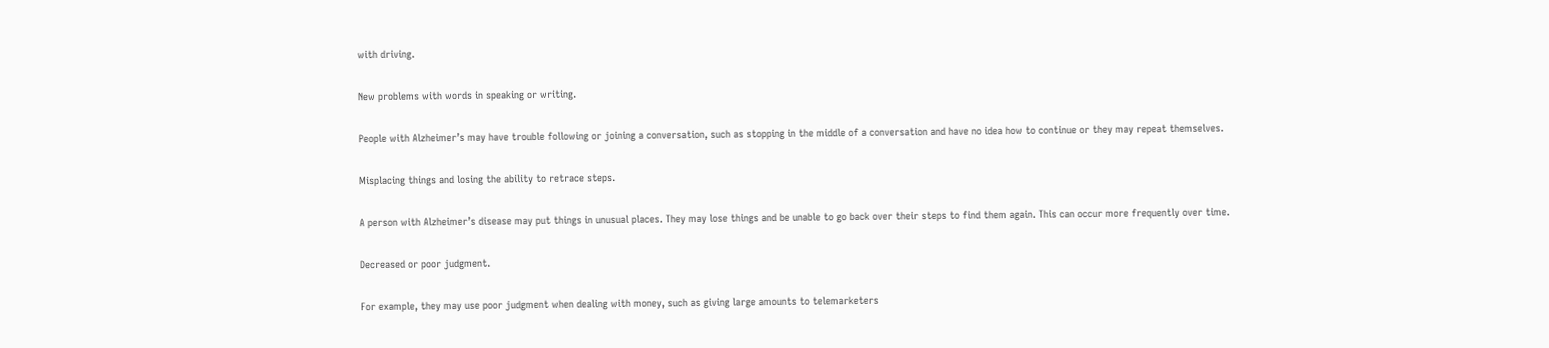with driving.

New problems with words in speaking or writing.

People with Alzheimer’s may have trouble following or joining a conversation, such as stopping in the middle of a conversation and have no idea how to continue or they may repeat themselves.

Misplacing things and losing the ability to retrace steps.

A person with Alzheimer’s disease may put things in unusual places. They may lose things and be unable to go back over their steps to find them again. This can occur more frequently over time.

Decreased or poor judgment.

For example, they may use poor judgment when dealing with money, such as giving large amounts to telemarketers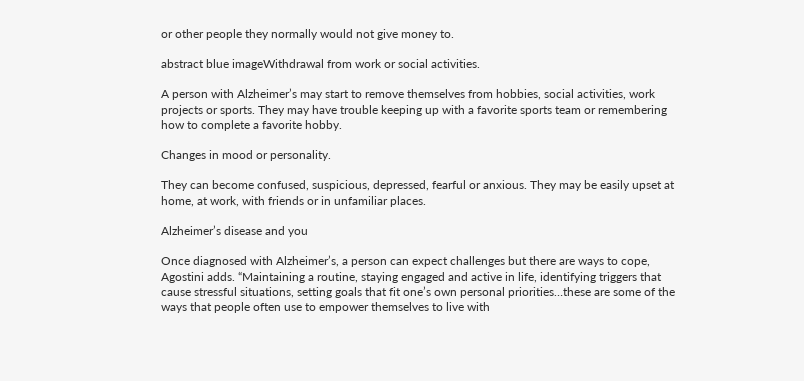or other people they normally would not give money to.

abstract blue imageWithdrawal from work or social activities.

A person with Alzheimer’s may start to remove themselves from hobbies, social activities, work projects or sports. They may have trouble keeping up with a favorite sports team or remembering how to complete a favorite hobby.

Changes in mood or personality.

They can become confused, suspicious, depressed, fearful or anxious. They may be easily upset at home, at work, with friends or in unfamiliar places.

Alzheimer’s disease and you

Once diagnosed with Alzheimer’s, a person can expect challenges but there are ways to cope, Agostini adds. “Maintaining a routine, staying engaged and active in life, identifying triggers that cause stressful situations, setting goals that fit one’s own personal priorities…these are some of the ways that people often use to empower themselves to live with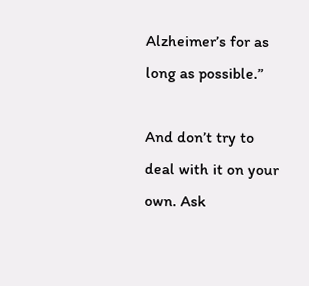Alzheimer’s for as long as possible.”

And don’t try to deal with it on your own. Ask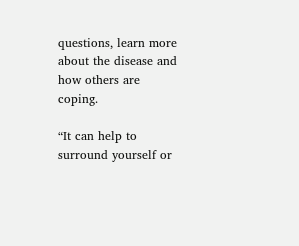questions, learn more about the disease and how others are coping.

“It can help to surround yourself or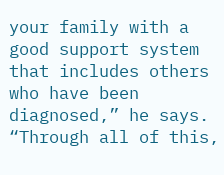your family with a good support system that includes others who have been diagnosed,” he says. “Through all of this,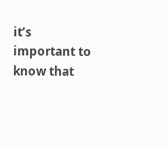it’s important to know that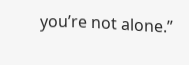you’re not alone.”